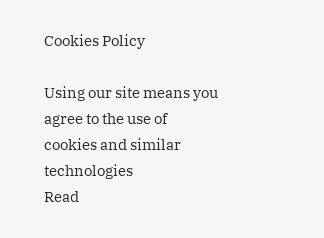Cookies Policy

Using our site means you agree to the use of cookies and similar technologies
Read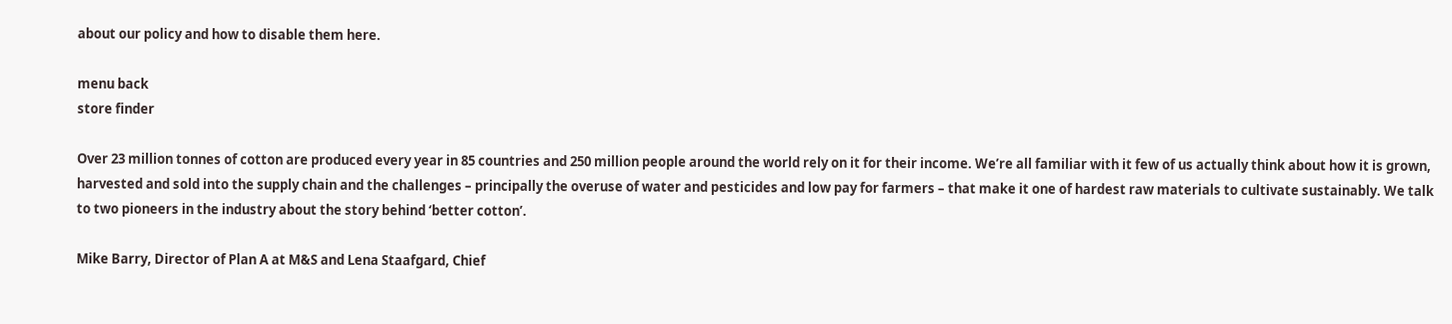about our policy and how to disable them here.

menu back
store finder

Over 23 million tonnes of cotton are produced every year in 85 countries and 250 million people around the world rely on it for their income. We’re all familiar with it few of us actually think about how it is grown, harvested and sold into the supply chain and the challenges – principally the overuse of water and pesticides and low pay for farmers – that make it one of hardest raw materials to cultivate sustainably. We talk to two pioneers in the industry about the story behind ‘better cotton’.

Mike Barry, Director of Plan A at M&S and Lena Staafgard, Chief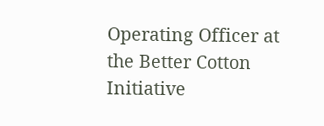Operating Officer at the Better Cotton Initiative